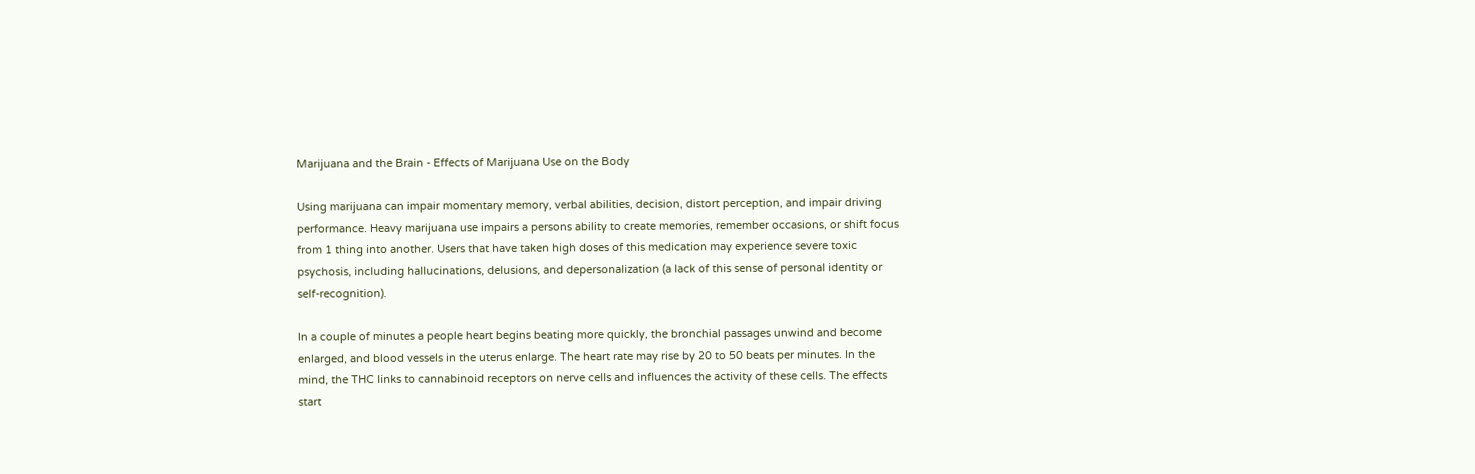Marijuana and the Brain - Effects of Marijuana Use on the Body

Using marijuana can impair momentary memory, verbal abilities, decision, distort perception, and impair driving performance. Heavy marijuana use impairs a persons ability to create memories, remember occasions, or shift focus from 1 thing into another. Users that have taken high doses of this medication may experience severe toxic psychosis, including hallucinations, delusions, and depersonalization (a lack of this sense of personal identity or self-recognition).

In a couple of minutes a people heart begins beating more quickly, the bronchial passages unwind and become enlarged, and blood vessels in the uterus enlarge. The heart rate may rise by 20 to 50 beats per minutes. In the mind, the THC links to cannabinoid receptors on nerve cells and influences the activity of these cells. The effects start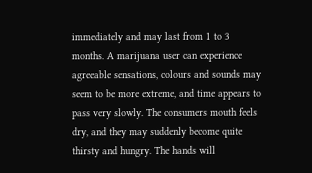immediately and may last from 1 to 3 months. A marijuana user can experience agreeable sensations, colours and sounds may seem to be more extreme, and time appears to pass very slowly. The consumers mouth feels dry, and they may suddenly become quite thirsty and hungry. The hands will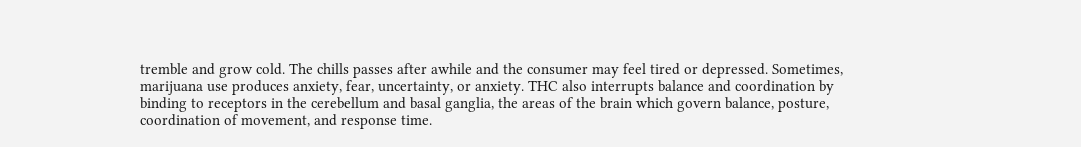tremble and grow cold. The chills passes after awhile and the consumer may feel tired or depressed. Sometimes, marijuana use produces anxiety, fear, uncertainty, or anxiety. THC also interrupts balance and coordination by binding to receptors in the cerebellum and basal ganglia, the areas of the brain which govern balance, posture, coordination of movement, and response time.